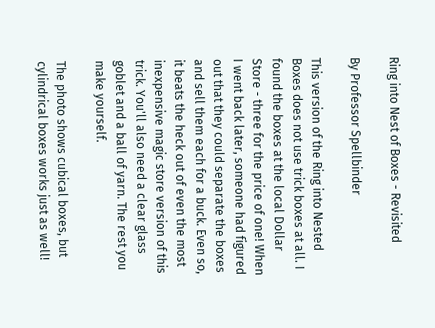Ring into Nest of Boxes - Revisited

By Professor Spellbinder

This version of the Ring into Nested Boxes does not use trick boxes at all. I found the boxes at the local Dollar Store - three for the price of one! When I went back later, someone had figured out that they could separate the boxes and sell them each for a buck. Even so, it beats the heck out of even the most inexpensive magic store version of this trick. You'll also need a clear glass goblet and a ball of yarn. The rest you make yourself.

The photo shows cubical boxes, but cylindrical boxes works just as well!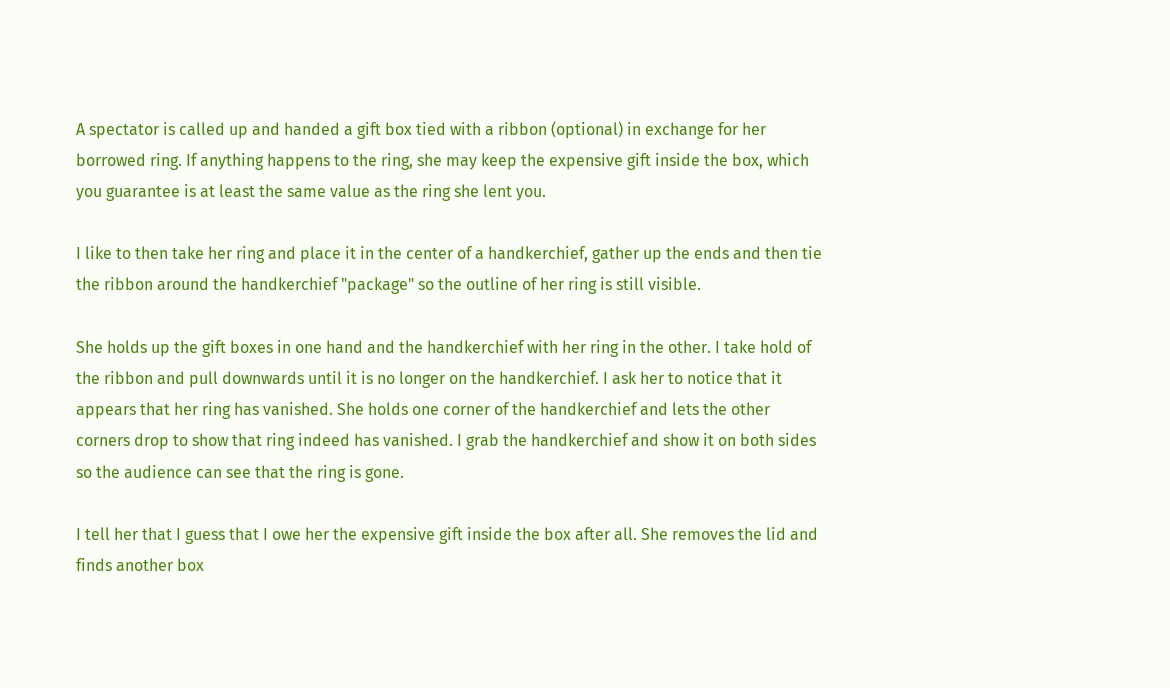A spectator is called up and handed a gift box tied with a ribbon (optional) in exchange for her borrowed ring. If anything happens to the ring, she may keep the expensive gift inside the box, which you guarantee is at least the same value as the ring she lent you.

I like to then take her ring and place it in the center of a handkerchief, gather up the ends and then tie the ribbon around the handkerchief "package" so the outline of her ring is still visible.

She holds up the gift boxes in one hand and the handkerchief with her ring in the other. I take hold of the ribbon and pull downwards until it is no longer on the handkerchief. I ask her to notice that it appears that her ring has vanished. She holds one corner of the handkerchief and lets the other corners drop to show that ring indeed has vanished. I grab the handkerchief and show it on both sides so the audience can see that the ring is gone.

I tell her that I guess that I owe her the expensive gift inside the box after all. She removes the lid and finds another box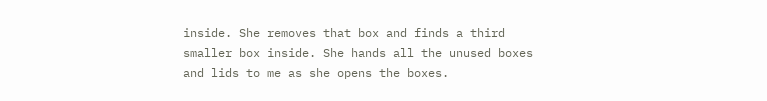inside. She removes that box and finds a third smaller box inside. She hands all the unused boxes and lids to me as she opens the boxes.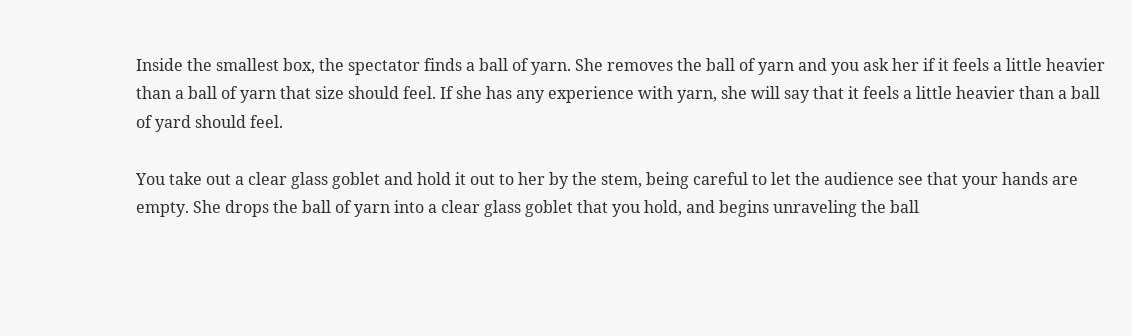Inside the smallest box, the spectator finds a ball of yarn. She removes the ball of yarn and you ask her if it feels a little heavier than a ball of yarn that size should feel. If she has any experience with yarn, she will say that it feels a little heavier than a ball of yard should feel.

You take out a clear glass goblet and hold it out to her by the stem, being careful to let the audience see that your hands are empty. She drops the ball of yarn into a clear glass goblet that you hold, and begins unraveling the ball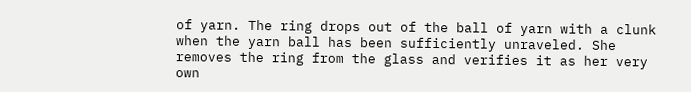of yarn. The ring drops out of the ball of yarn with a clunk when the yarn ball has been sufficiently unraveled. She removes the ring from the glass and verifies it as her very own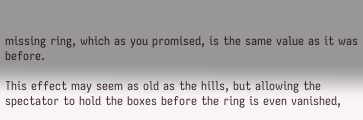missing ring, which as you promised, is the same value as it was before.

This effect may seem as old as the hills, but allowing the spectator to hold the boxes before the ring is even vanished,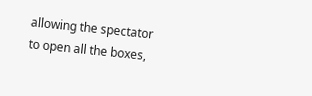allowing the spectator to open all the boxes,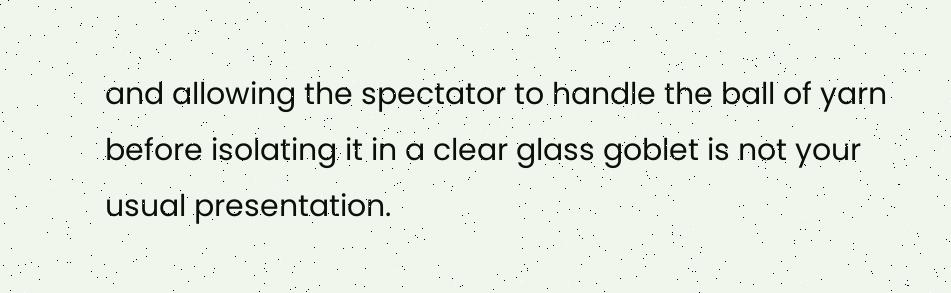and allowing the spectator to handle the ball of yarn before isolating it in a clear glass goblet is not your usual presentation.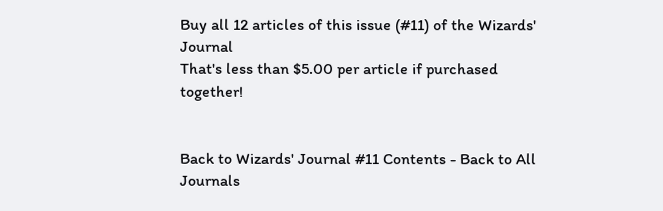Buy all 12 articles of this issue (#11) of the Wizards' Journal
That's less than $5.00 per article if purchased together!


Back to Wizards' Journal #11 Contents - Back to All Journals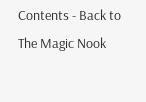Contents - Back to The Magic Nook